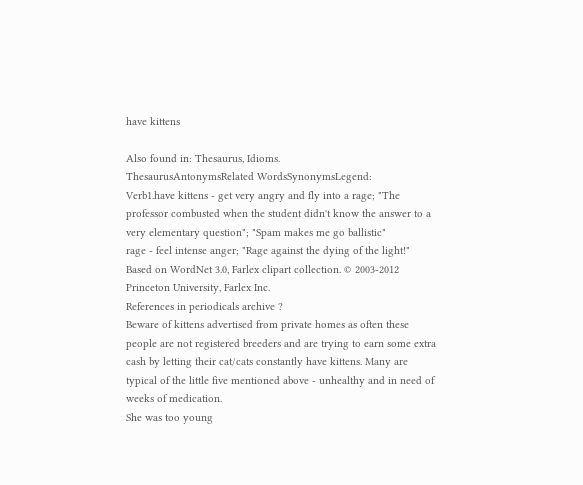have kittens

Also found in: Thesaurus, Idioms.
ThesaurusAntonymsRelated WordsSynonymsLegend:
Verb1.have kittens - get very angry and fly into a rage; "The professor combusted when the student didn't know the answer to a very elementary question"; "Spam makes me go ballistic"
rage - feel intense anger; "Rage against the dying of the light!"
Based on WordNet 3.0, Farlex clipart collection. © 2003-2012 Princeton University, Farlex Inc.
References in periodicals archive ?
Beware of kittens advertised from private homes as often these people are not registered breeders and are trying to earn some extra cash by letting their cat/cats constantly have kittens. Many are typical of the little five mentioned above - unhealthy and in need of weeks of medication.
She was too young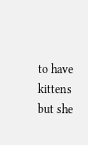to have kittens but she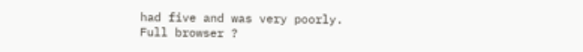had five and was very poorly.
Full browser ?